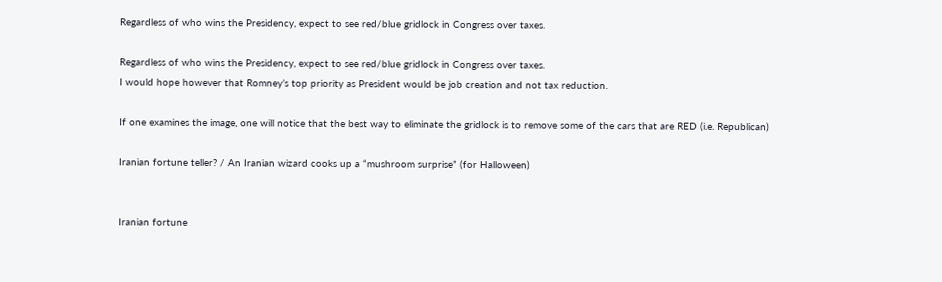Regardless of who wins the Presidency, expect to see red/blue gridlock in Congress over taxes.

Regardless of who wins the Presidency, expect to see red/blue gridlock in Congress over taxes.
I would hope however that Romney’s top priority as President would be job creation and not tax reduction.

If one examines the image, one will notice that the best way to eliminate the gridlock is to remove some of the cars that are RED (i.e. Republican)

Iranian fortune teller? / An Iranian wizard cooks up a “mushroom surprise” (for Halloween)


Iranian fortune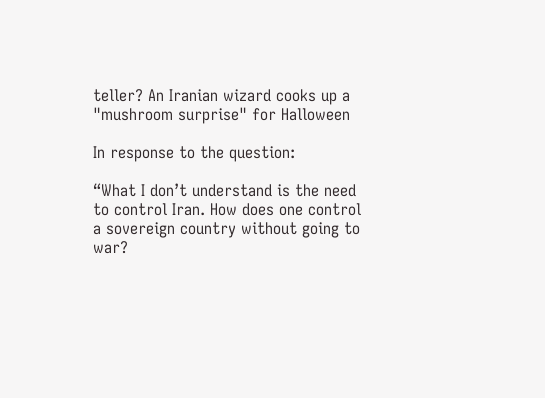teller? An Iranian wizard cooks up a  "mushroom surprise" for Halloween

In response to the question:

“What I don’t understand is the need to control Iran. How does one control a sovereign country without going to war?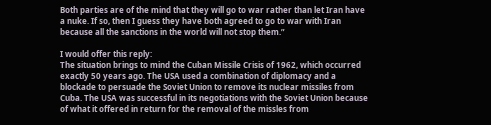Both parties are of the mind that they will go to war rather than let Iran have a nuke. If so, then I guess they have both agreed to go to war with Iran because all the sanctions in the world will not stop them.”

I would offer this reply:
The situation brings to mind the Cuban Missile Crisis of 1962, which occurred exactly 50 years ago. The USA used a combination of diplomacy and a blockade to persuade the Soviet Union to remove its nuclear missiles from Cuba. The USA was successful in its negotiations with the Soviet Union because of what it offered in return for the removal of the missles from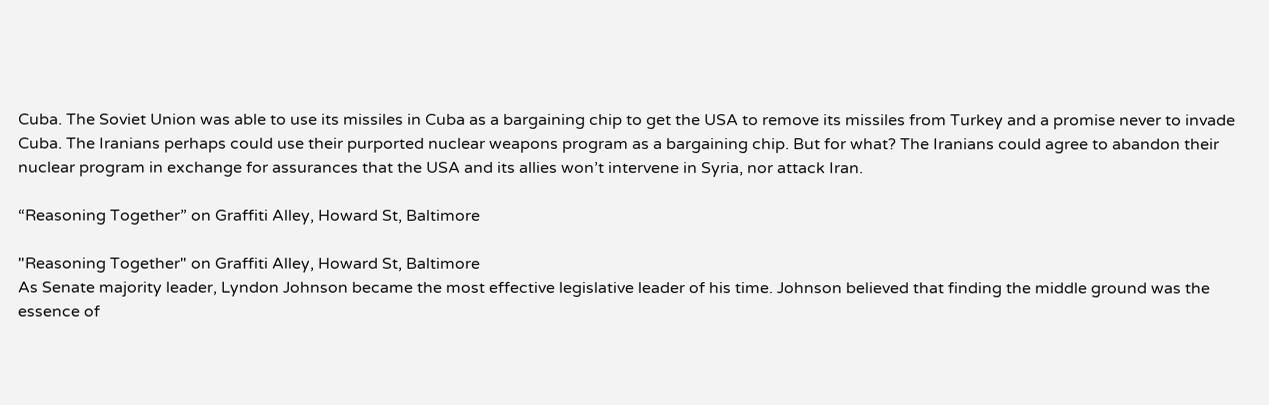Cuba. The Soviet Union was able to use its missiles in Cuba as a bargaining chip to get the USA to remove its missiles from Turkey and a promise never to invade Cuba. The Iranians perhaps could use their purported nuclear weapons program as a bargaining chip. But for what? The Iranians could agree to abandon their nuclear program in exchange for assurances that the USA and its allies won’t intervene in Syria, nor attack Iran.

“Reasoning Together” on Graffiti Alley, Howard St, Baltimore

"Reasoning Together" on Graffiti Alley, Howard St, Baltimore
As Senate majority leader, Lyndon Johnson became the most effective legislative leader of his time. Johnson believed that finding the middle ground was the essence of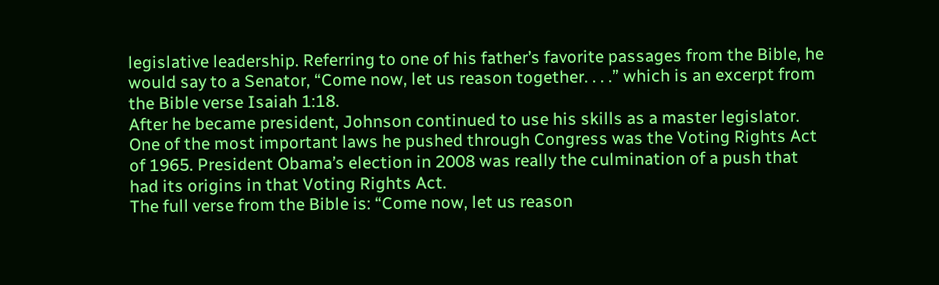legislative leadership. Referring to one of his father’s favorite passages from the Bible, he would say to a Senator, “Come now, let us reason together. . . .” which is an excerpt from the Bible verse Isaiah 1:18.
After he became president, Johnson continued to use his skills as a master legislator. One of the most important laws he pushed through Congress was the Voting Rights Act of 1965. President Obama’s election in 2008 was really the culmination of a push that had its origins in that Voting Rights Act.
The full verse from the Bible is: “Come now, let us reason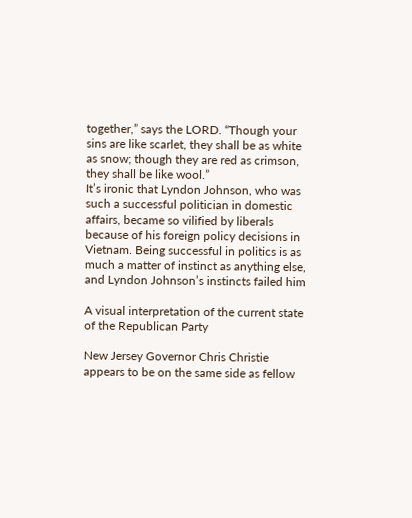together,” says the LORD. “Though your sins are like scarlet, they shall be as white as snow; though they are red as crimson, they shall be like wool.”
It’s ironic that Lyndon Johnson, who was such a successful politician in domestic affairs, became so vilified by liberals because of his foreign policy decisions in Vietnam. Being successful in politics is as much a matter of instinct as anything else, and Lyndon Johnson’s instincts failed him

A visual interpretation of the current state of the Republican Party

New Jersey Governor Chris Christie appears to be on the same side as fellow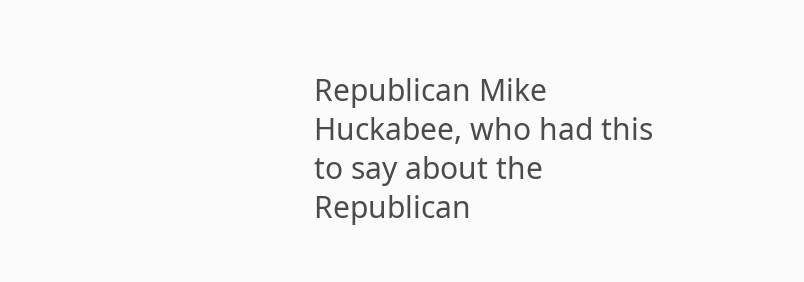Republican Mike Huckabee, who had this to say about the Republican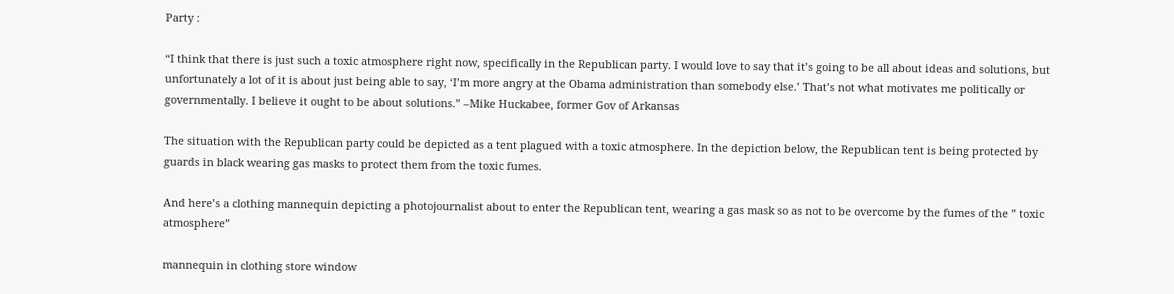Party :

“I think that there is just such a toxic atmosphere right now, specifically in the Republican party. I would love to say that it’s going to be all about ideas and solutions, but unfortunately a lot of it is about just being able to say, ‘I’m more angry at the Obama administration than somebody else.’ That’s not what motivates me politically or governmentally. I believe it ought to be about solutions.” –Mike Huckabee, former Gov of Arkansas

The situation with the Republican party could be depicted as a tent plagued with a toxic atmosphere. In the depiction below, the Republican tent is being protected by guards in black wearing gas masks to protect them from the toxic fumes.

And here’s a clothing mannequin depicting a photojournalist about to enter the Republican tent, wearing a gas mask so as not to be overcome by the fumes of the ” toxic atmosphere”

mannequin in clothing store window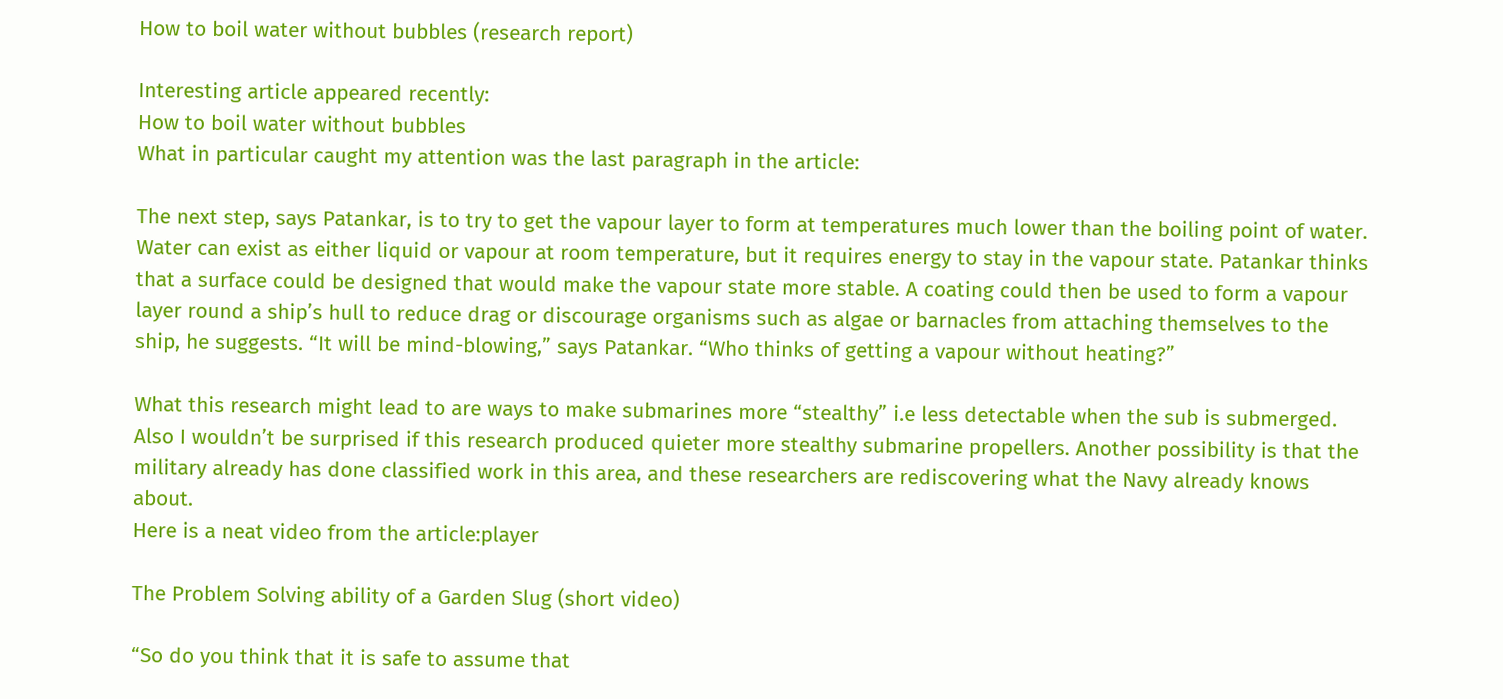How to boil water without bubbles (research report)

Interesting article appeared recently:
How to boil water without bubbles
What in particular caught my attention was the last paragraph in the article:

The next step, says Patankar, is to try to get the vapour layer to form at temperatures much lower than the boiling point of water. Water can exist as either liquid or vapour at room temperature, but it requires energy to stay in the vapour state. Patankar thinks that a surface could be designed that would make the vapour state more stable. A coating could then be used to form a vapour layer round a ship’s hull to reduce drag or discourage organisms such as algae or barnacles from attaching themselves to the ship, he suggests. “It will be mind-blowing,” says Patankar. “Who thinks of getting a vapour without heating?”

What this research might lead to are ways to make submarines more “stealthy” i.e less detectable when the sub is submerged. Also I wouldn’t be surprised if this research produced quieter more stealthy submarine propellers. Another possibility is that the military already has done classified work in this area, and these researchers are rediscovering what the Navy already knows about.
Here is a neat video from the article:player

The Problem Solving ability of a Garden Slug (short video)

“So do you think that it is safe to assume that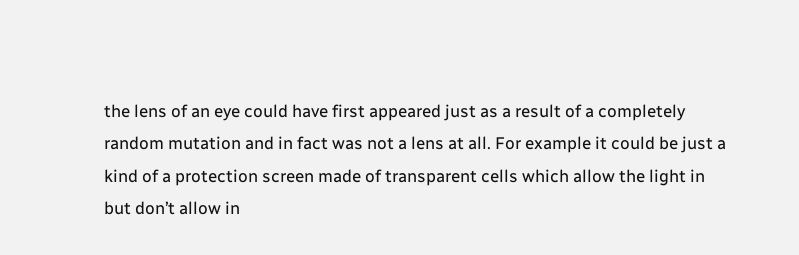the lens of an eye could have first appeared just as a result of a completely random mutation and in fact was not a lens at all. For example it could be just a kind of a protection screen made of transparent cells which allow the light in but don’t allow in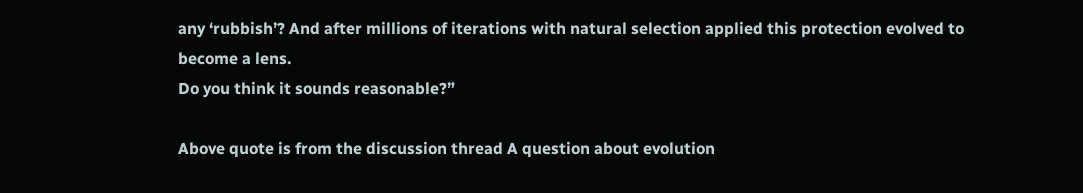any ‘rubbish’? And after millions of iterations with natural selection applied this protection evolved to become a lens.
Do you think it sounds reasonable?”

Above quote is from the discussion thread A question about evolution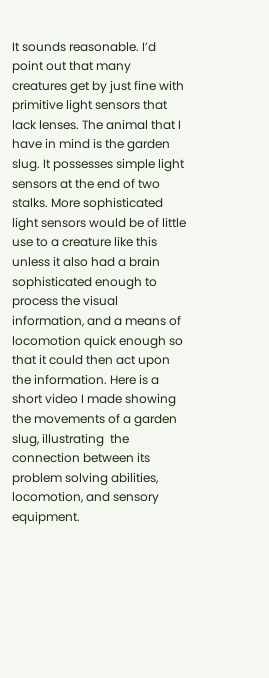It sounds reasonable. I’d point out that many creatures get by just fine with primitive light sensors that lack lenses. The animal that I have in mind is the garden slug. It possesses simple light sensors at the end of two stalks. More sophisticated light sensors would be of little use to a creature like this unless it also had a brain sophisticated enough to process the visual information, and a means of locomotion quick enough so that it could then act upon the information. Here is a short video I made showing the movements of a garden slug, illustrating  the connection between its problem solving abilities, locomotion, and sensory equipment.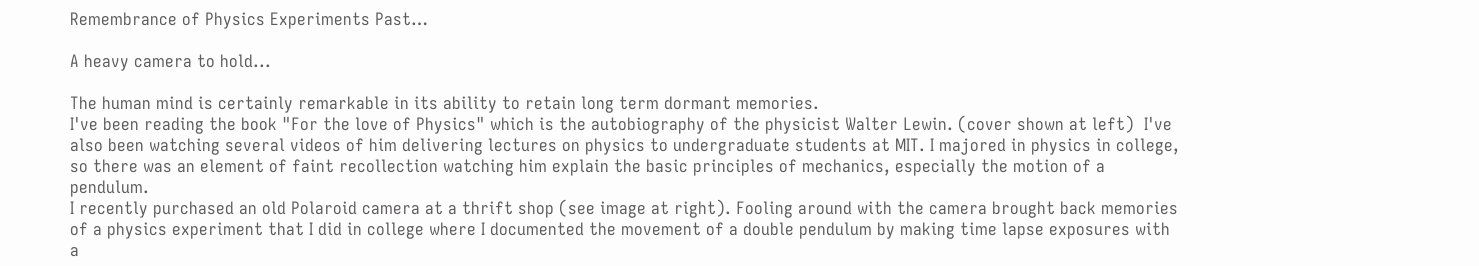Remembrance of Physics Experiments Past…

A heavy camera to hold...

The human mind is certainly remarkable in its ability to retain long term dormant memories.
I've been reading the book "For the love of Physics" which is the autobiography of the physicist Walter Lewin. (cover shown at left)  I've also been watching several videos of him delivering lectures on physics to undergraduate students at MIT. I majored in physics in college, so there was an element of faint recollection watching him explain the basic principles of mechanics, especially the motion of a pendulum.
I recently purchased an old Polaroid camera at a thrift shop (see image at right). Fooling around with the camera brought back memories of a physics experiment that I did in college where I documented the movement of a double pendulum by making time lapse exposures with a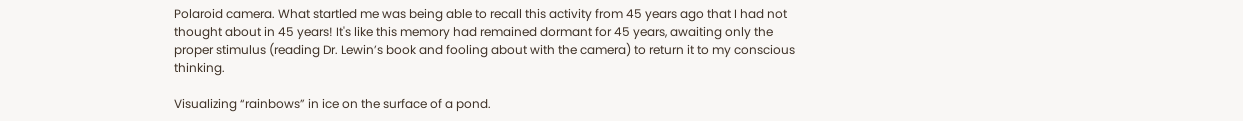Polaroid camera. What startled me was being able to recall this activity from 45 years ago that I had not thought about in 45 years! It's like this memory had remained dormant for 45 years, awaiting only the proper stimulus (reading Dr. Lewin’s book and fooling about with the camera) to return it to my conscious thinking.

Visualizing “rainbows” in ice on the surface of a pond.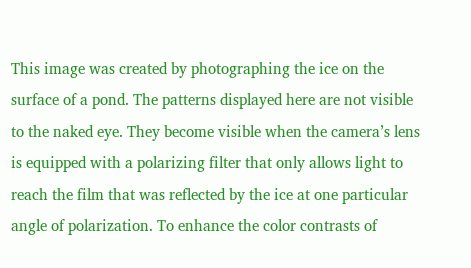This image was created by photographing the ice on the surface of a pond. The patterns displayed here are not visible to the naked eye. They become visible when the camera’s lens is equipped with a polarizing filter that only allows light to reach the film that was reflected by the ice at one particular angle of polarization. To enhance the color contrasts of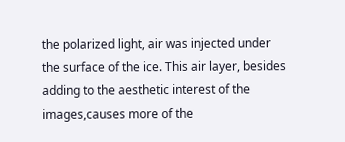the polarized light, air was injected under the surface of the ice. This air layer, besides adding to the aesthetic interest of the images,causes more of the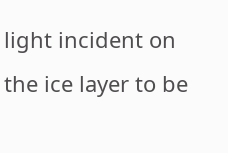light incident on the ice layer to be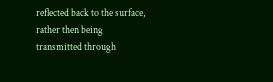reflected back to the surface, rather then being transmitted through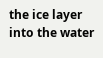the ice layer into the water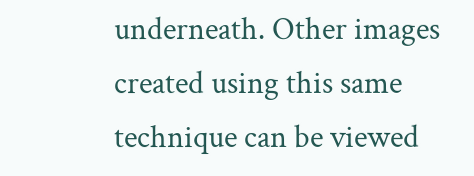underneath. Other images created using this same technique can be viewed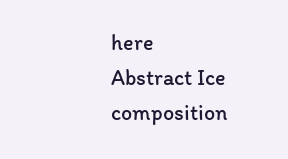here
Abstract Ice composition